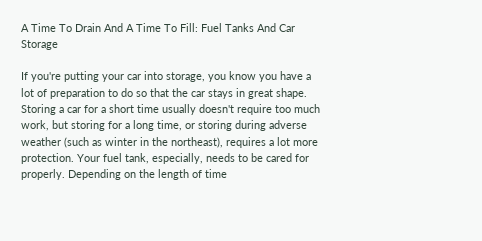A Time To Drain And A Time To Fill: Fuel Tanks And Car Storage

If you're putting your car into storage, you know you have a lot of preparation to do so that the car stays in great shape. Storing a car for a short time usually doesn't require too much work, but storing for a long time, or storing during adverse weather (such as winter in the northeast), requires a lot more protection. Your fuel tank, especially, needs to be cared for properly. Depending on the length of time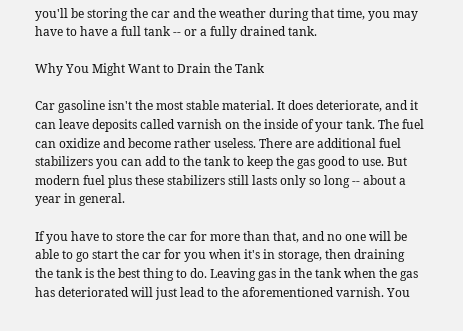you'll be storing the car and the weather during that time, you may have to have a full tank -- or a fully drained tank.

Why You Might Want to Drain the Tank

Car gasoline isn't the most stable material. It does deteriorate, and it can leave deposits called varnish on the inside of your tank. The fuel can oxidize and become rather useless. There are additional fuel stabilizers you can add to the tank to keep the gas good to use. But modern fuel plus these stabilizers still lasts only so long -- about a year in general.

If you have to store the car for more than that, and no one will be able to go start the car for you when it's in storage, then draining the tank is the best thing to do. Leaving gas in the tank when the gas has deteriorated will just lead to the aforementioned varnish. You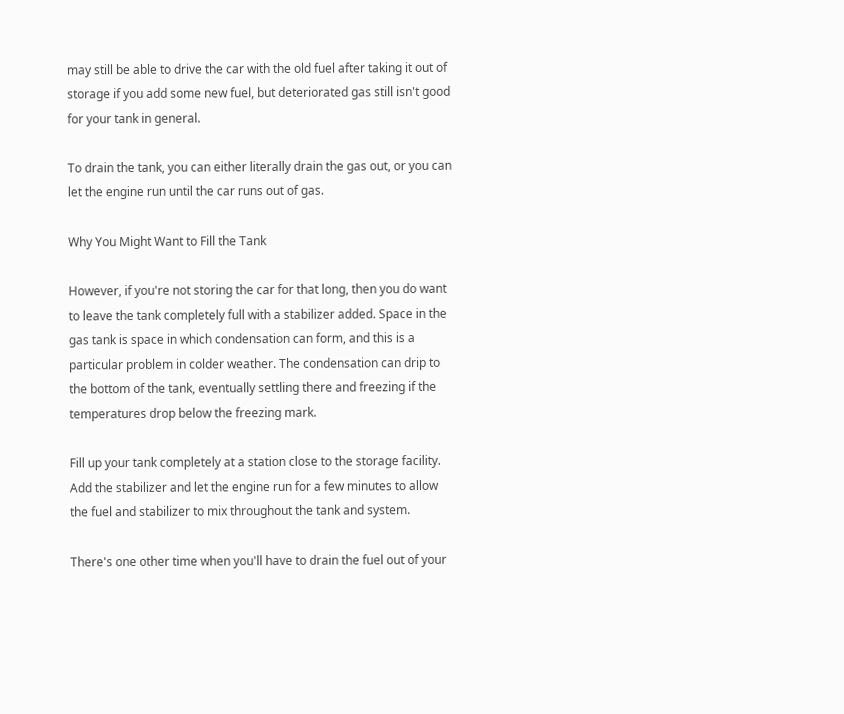may still be able to drive the car with the old fuel after taking it out of storage if you add some new fuel, but deteriorated gas still isn't good for your tank in general.

To drain the tank, you can either literally drain the gas out, or you can let the engine run until the car runs out of gas.

Why You Might Want to Fill the Tank

However, if you're not storing the car for that long, then you do want to leave the tank completely full with a stabilizer added. Space in the gas tank is space in which condensation can form, and this is a particular problem in colder weather. The condensation can drip to the bottom of the tank, eventually settling there and freezing if the temperatures drop below the freezing mark.

Fill up your tank completely at a station close to the storage facility. Add the stabilizer and let the engine run for a few minutes to allow the fuel and stabilizer to mix throughout the tank and system.

There's one other time when you'll have to drain the fuel out of your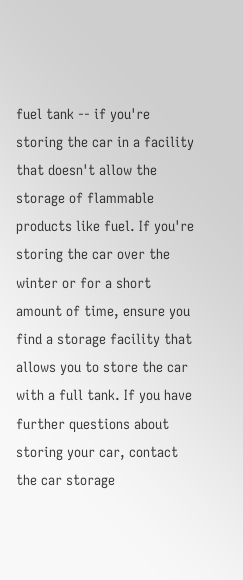fuel tank -- if you're storing the car in a facility that doesn't allow the storage of flammable products like fuel. If you're storing the car over the winter or for a short amount of time, ensure you find a storage facility that allows you to store the car with a full tank. If you have further questions about storing your car, contact the car storage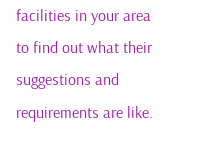facilities in your area to find out what their suggestions and requirements are like.